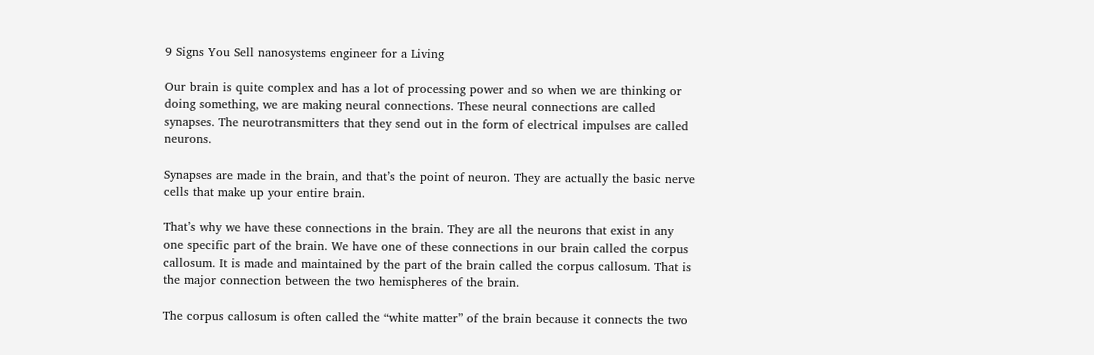9 Signs You Sell nanosystems engineer for a Living

Our brain is quite complex and has a lot of processing power and so when we are thinking or doing something, we are making neural connections. These neural connections are called synapses. The neurotransmitters that they send out in the form of electrical impulses are called neurons.

Synapses are made in the brain, and that’s the point of neuron. They are actually the basic nerve cells that make up your entire brain.

That’s why we have these connections in the brain. They are all the neurons that exist in any one specific part of the brain. We have one of these connections in our brain called the corpus callosum. It is made and maintained by the part of the brain called the corpus callosum. That is the major connection between the two hemispheres of the brain.

The corpus callosum is often called the “white matter” of the brain because it connects the two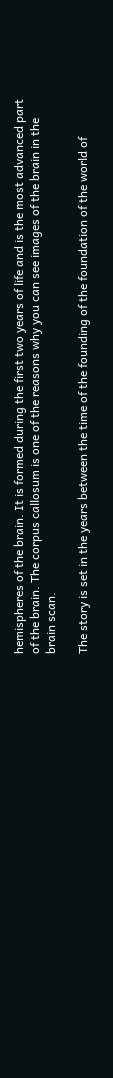hemispheres of the brain. It is formed during the first two years of life and is the most advanced part of the brain. The corpus callosum is one of the reasons why you can see images of the brain in the brain scan.

The story is set in the years between the time of the founding of the foundation of the world of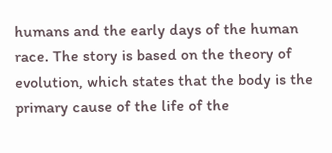humans and the early days of the human race. The story is based on the theory of evolution, which states that the body is the primary cause of the life of the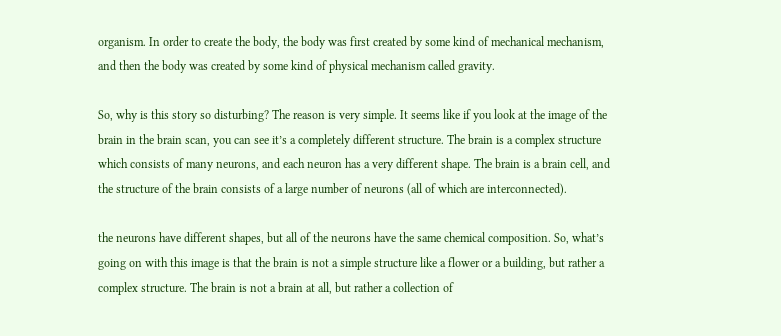organism. In order to create the body, the body was first created by some kind of mechanical mechanism, and then the body was created by some kind of physical mechanism called gravity.

So, why is this story so disturbing? The reason is very simple. It seems like if you look at the image of the brain in the brain scan, you can see it’s a completely different structure. The brain is a complex structure which consists of many neurons, and each neuron has a very different shape. The brain is a brain cell, and the structure of the brain consists of a large number of neurons (all of which are interconnected).

the neurons have different shapes, but all of the neurons have the same chemical composition. So, what’s going on with this image is that the brain is not a simple structure like a flower or a building, but rather a complex structure. The brain is not a brain at all, but rather a collection of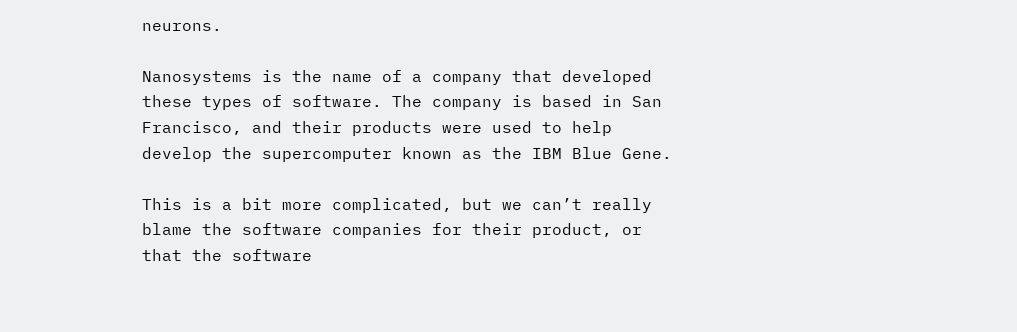neurons.

Nanosystems is the name of a company that developed these types of software. The company is based in San Francisco, and their products were used to help develop the supercomputer known as the IBM Blue Gene.

This is a bit more complicated, but we can’t really blame the software companies for their product, or that the software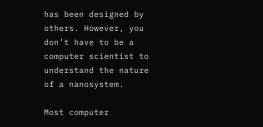has been designed by others. However, you don’t have to be a computer scientist to understand the nature of a nanosystem.

Most computer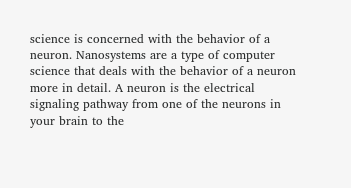science is concerned with the behavior of a neuron. Nanosystems are a type of computer science that deals with the behavior of a neuron more in detail. A neuron is the electrical signaling pathway from one of the neurons in your brain to the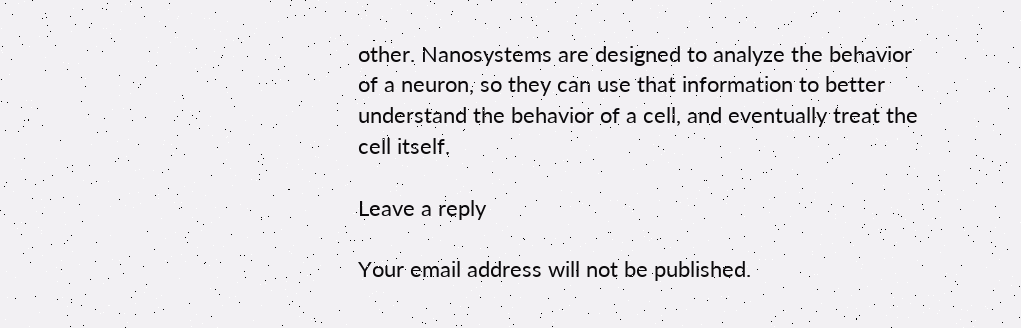other. Nanosystems are designed to analyze the behavior of a neuron, so they can use that information to better understand the behavior of a cell, and eventually treat the cell itself.

Leave a reply

Your email address will not be published.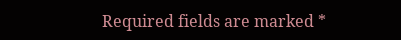Required fields are marked *